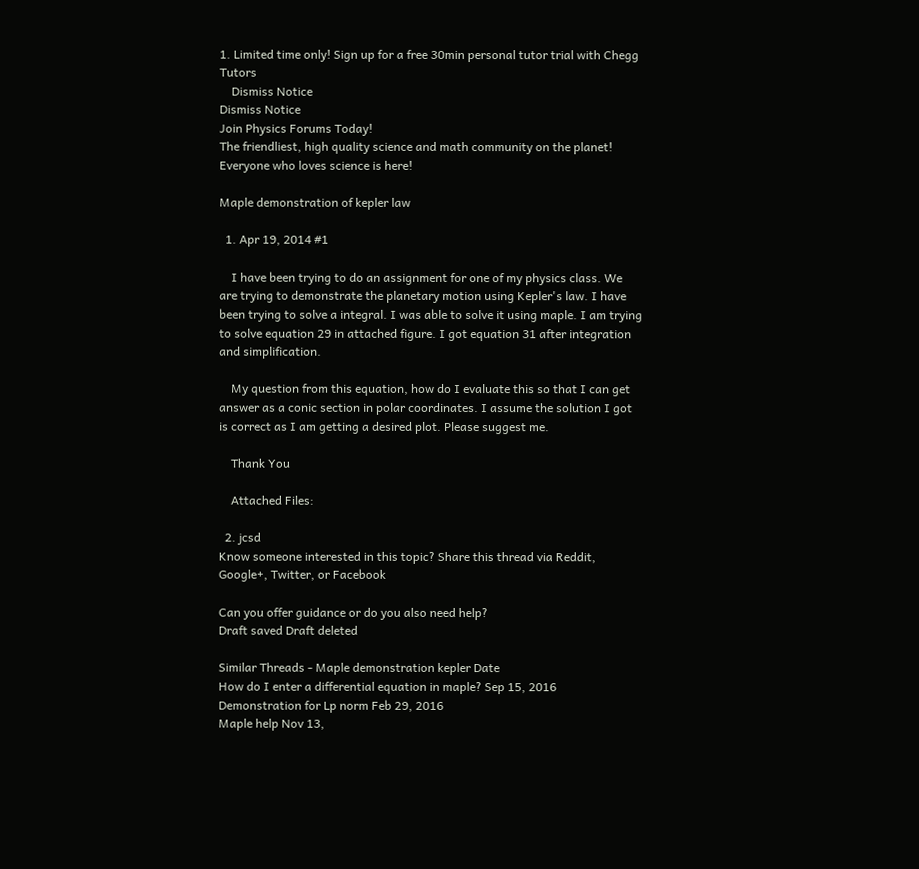1. Limited time only! Sign up for a free 30min personal tutor trial with Chegg Tutors
    Dismiss Notice
Dismiss Notice
Join Physics Forums Today!
The friendliest, high quality science and math community on the planet! Everyone who loves science is here!

Maple demonstration of kepler law

  1. Apr 19, 2014 #1

    I have been trying to do an assignment for one of my physics class. We are trying to demonstrate the planetary motion using Kepler's law. I have been trying to solve a integral. I was able to solve it using maple. I am trying to solve equation 29 in attached figure. I got equation 31 after integration and simplification.

    My question from this equation, how do I evaluate this so that I can get answer as a conic section in polar coordinates. I assume the solution I got is correct as I am getting a desired plot. Please suggest me.

    Thank You

    Attached Files:

  2. jcsd
Know someone interested in this topic? Share this thread via Reddit, Google+, Twitter, or Facebook

Can you offer guidance or do you also need help?
Draft saved Draft deleted

Similar Threads - Maple demonstration kepler Date
How do I enter a differential equation in maple? Sep 15, 2016
Demonstration for Lp norm Feb 29, 2016
Maple help Nov 13,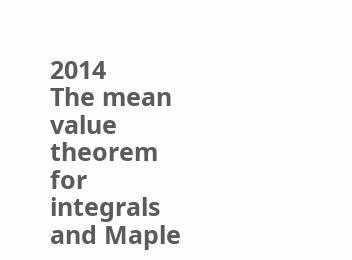2014
The mean value theorem for integrals and Maple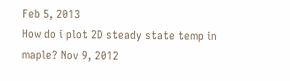Feb 5, 2013
How do i plot 2D steady state temp in maple? Nov 9, 2012